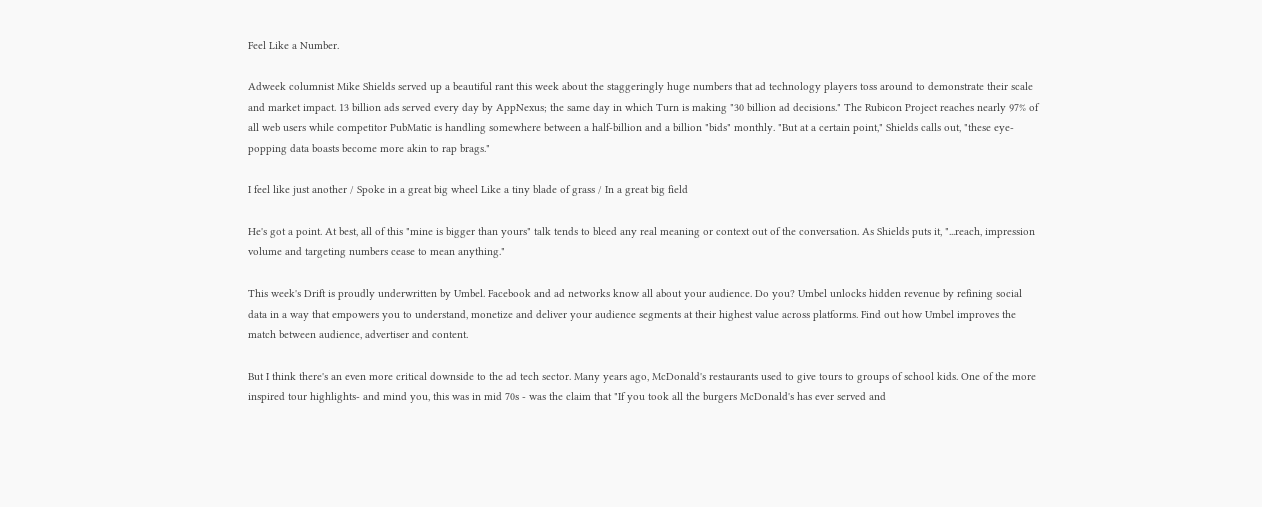Feel Like a Number.

Adweek columnist Mike Shields served up a beautiful rant this week about the staggeringly huge numbers that ad technology players toss around to demonstrate their scale and market impact. 13 billion ads served every day by AppNexus; the same day in which Turn is making "30 billion ad decisions." The Rubicon Project reaches nearly 97% of all web users while competitor PubMatic is handling somewhere between a half-billion and a billion "bids" monthly. "But at a certain point," Shields calls out, "these eye-popping data boasts become more akin to rap brags."

I feel like just another / Spoke in a great big wheel Like a tiny blade of grass / In a great big field

He's got a point. At best, all of this "mine is bigger than yours" talk tends to bleed any real meaning or context out of the conversation. As Shields puts it, "...reach, impression volume and targeting numbers cease to mean anything."

This week's Drift is proudly underwritten by Umbel. Facebook and ad networks know all about your audience. Do you? Umbel unlocks hidden revenue by refining social data in a way that empowers you to understand, monetize and deliver your audience segments at their highest value across platforms. Find out how Umbel improves the match between audience, advertiser and content.

But I think there's an even more critical downside to the ad tech sector. Many years ago, McDonald's restaurants used to give tours to groups of school kids. One of the more inspired tour highlights- and mind you, this was in mid 70s - was the claim that "If you took all the burgers McDonald's has ever served and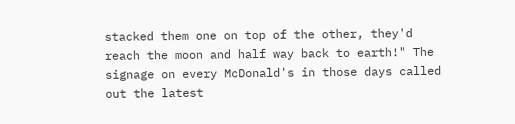stacked them one on top of the other, they'd reach the moon and half way back to earth!" The signage on every McDonald's in those days called out the latest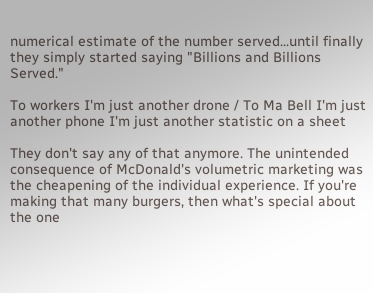numerical estimate of the number served...until finally they simply started saying "Billions and Billions Served."

To workers I'm just another drone / To Ma Bell I'm just another phone I'm just another statistic on a sheet

They don't say any of that anymore. The unintended consequence of McDonald's volumetric marketing was the cheapening of the individual experience. If you're making that many burgers, then what's special about the one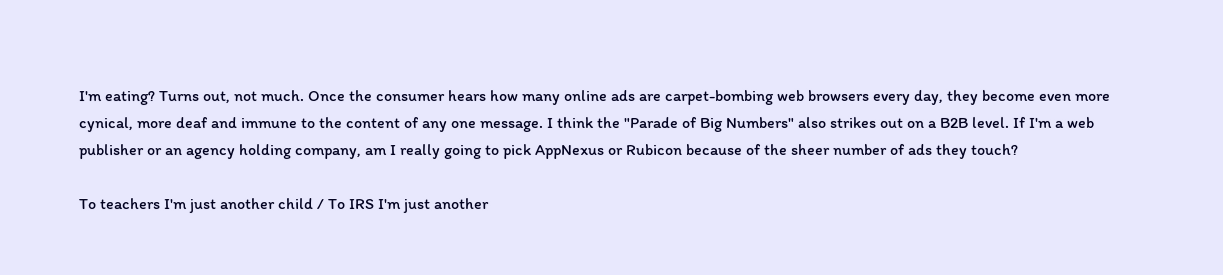I'm eating? Turns out, not much. Once the consumer hears how many online ads are carpet-bombing web browsers every day, they become even more cynical, more deaf and immune to the content of any one message. I think the "Parade of Big Numbers" also strikes out on a B2B level. If I'm a web publisher or an agency holding company, am I really going to pick AppNexus or Rubicon because of the sheer number of ads they touch?

To teachers I'm just another child / To IRS I'm just another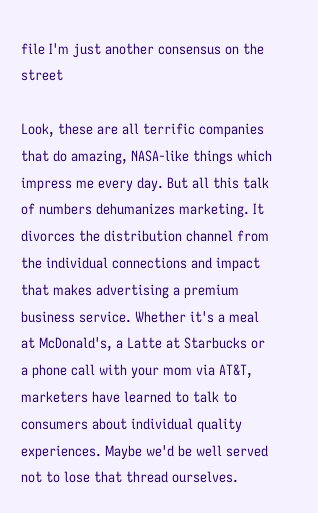file I'm just another consensus on the street

Look, these are all terrific companies that do amazing, NASA-like things which impress me every day. But all this talk of numbers dehumanizes marketing. It divorces the distribution channel from the individual connections and impact that makes advertising a premium business service. Whether it's a meal at McDonald's, a Latte at Starbucks or a phone call with your mom via AT&T, marketers have learned to talk to consumers about individual quality experiences. Maybe we'd be well served not to lose that thread ourselves.